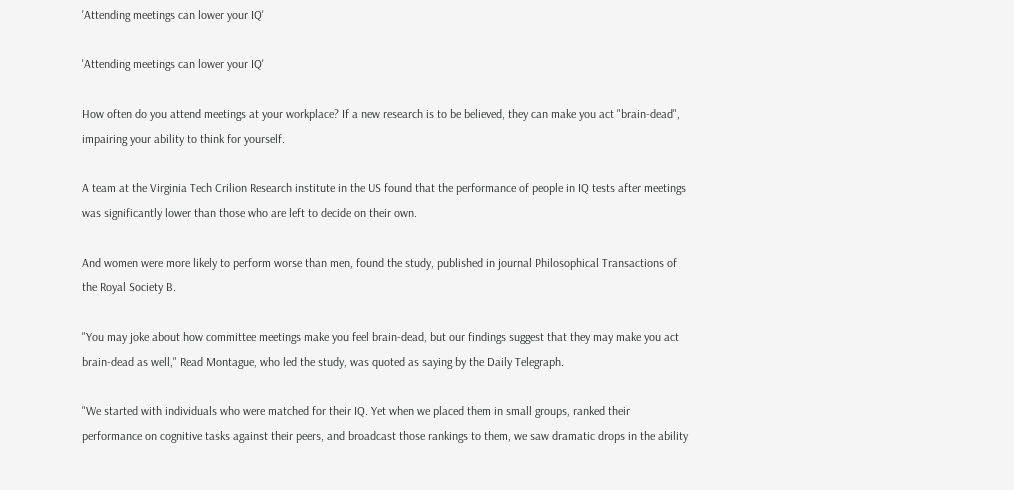'Attending meetings can lower your IQ'

'Attending meetings can lower your IQ'

How often do you attend meetings at your workplace? If a new research is to be believed, they can make you act "brain-dead", impairing your ability to think for yourself.

A team at the Virginia Tech Crilion Research institute in the US found that the performance of people in IQ tests after meetings was significantly lower than those who are left to decide on their own.

And women were more likely to perform worse than men, found the study, published in journal Philosophical Transactions of the Royal Society B.

"You may joke about how committee meetings make you feel brain-dead, but our findings suggest that they may make you act brain-dead as well," Read Montague, who led the study, was quoted as saying by the Daily Telegraph.

"We started with individuals who were matched for their IQ. Yet when we placed them in small groups, ranked their performance on cognitive tasks against their peers, and broadcast those rankings to them, we saw dramatic drops in the ability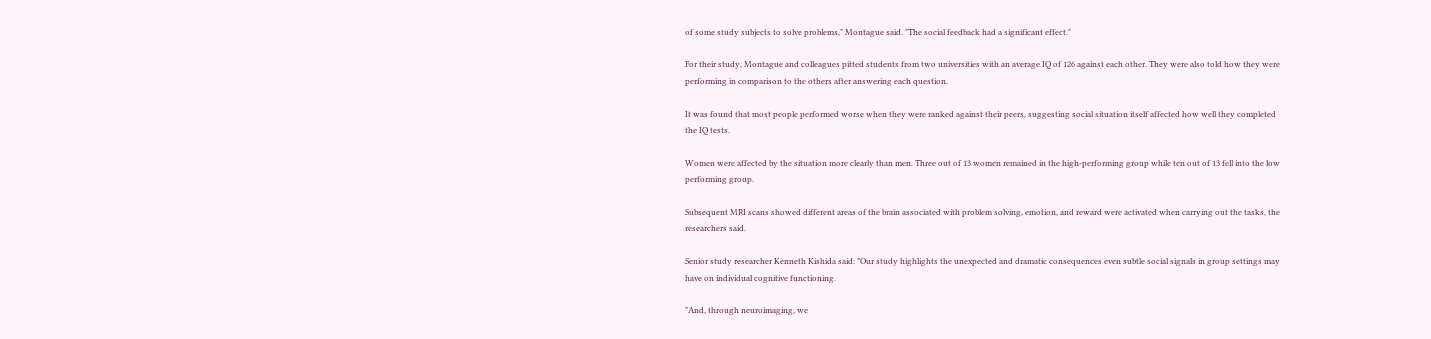of some study subjects to solve problems," Montague said. "The social feedback had a significant effect."

For their study, Montague and colleagues pitted students from two universities with an average IQ of 126 against each other. They were also told how they were performing in comparison to the others after answering each question.

It was found that most people performed worse when they were ranked against their peers, suggesting social situation itself affected how well they completed the IQ tests.

Women were affected by the situation more clearly than men. Three out of 13 women remained in the high-performing group while ten out of 13 fell into the low performing group.

Subsequent MRI scans showed different areas of the brain associated with problem solving, emotion, and reward were activated when carrying out the tasks, the researchers said.

Senior study researcher Kenneth Kishida said: "Our study highlights the unexpected and dramatic consequences even subtle social signals in group settings may have on individual cognitive functioning.

"And, through neuroimaging, we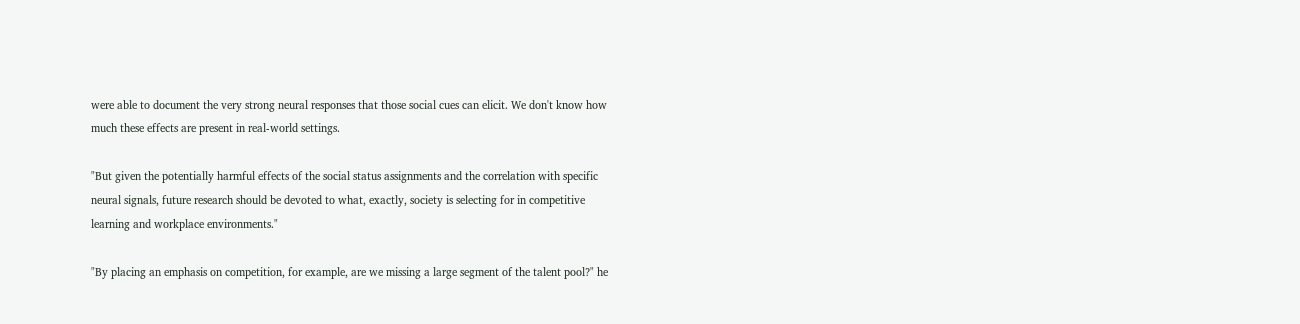were able to document the very strong neural responses that those social cues can elicit. We don't know how much these effects are present in real-world settings.

"But given the potentially harmful effects of the social status assignments and the correlation with specific neural signals, future research should be devoted to what, exactly, society is selecting for in competitive learning and workplace environments."

"By placing an emphasis on competition, for example, are we missing a large segment of the talent pool?" he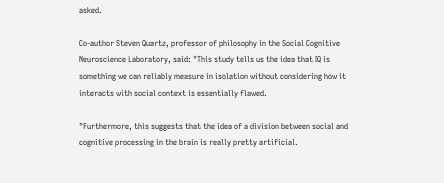asked.

Co-author Steven Quartz, professor of philosophy in the Social Cognitive Neuroscience Laboratory, said: "This study tells us the idea that IQ is something we can reliably measure in isolation without considering how it interacts with social context is essentially flawed.

"Furthermore, this suggests that the idea of a division between social and cognitive processing in the brain is really pretty artificial.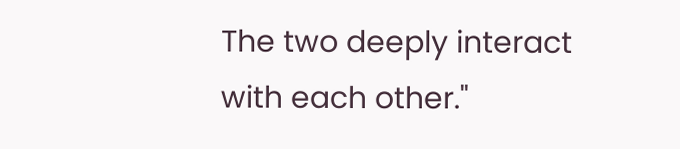The two deeply interact with each other."